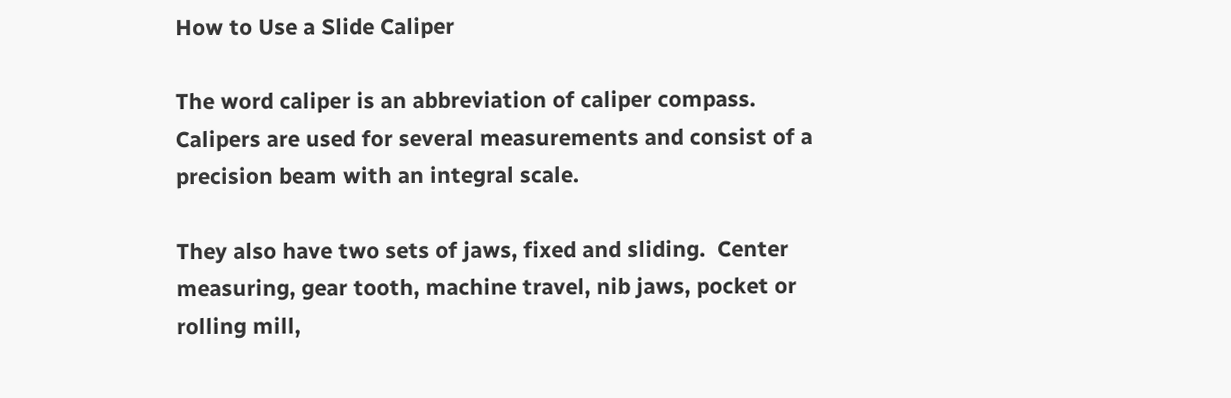How to Use a Slide Caliper

The word caliper is an abbreviation of caliper compass.  Calipers are used for several measurements and consist of a precision beam with an integral scale.

They also have two sets of jaws, fixed and sliding.  Center measuring, gear tooth, machine travel, nib jaws, pocket or rolling mill,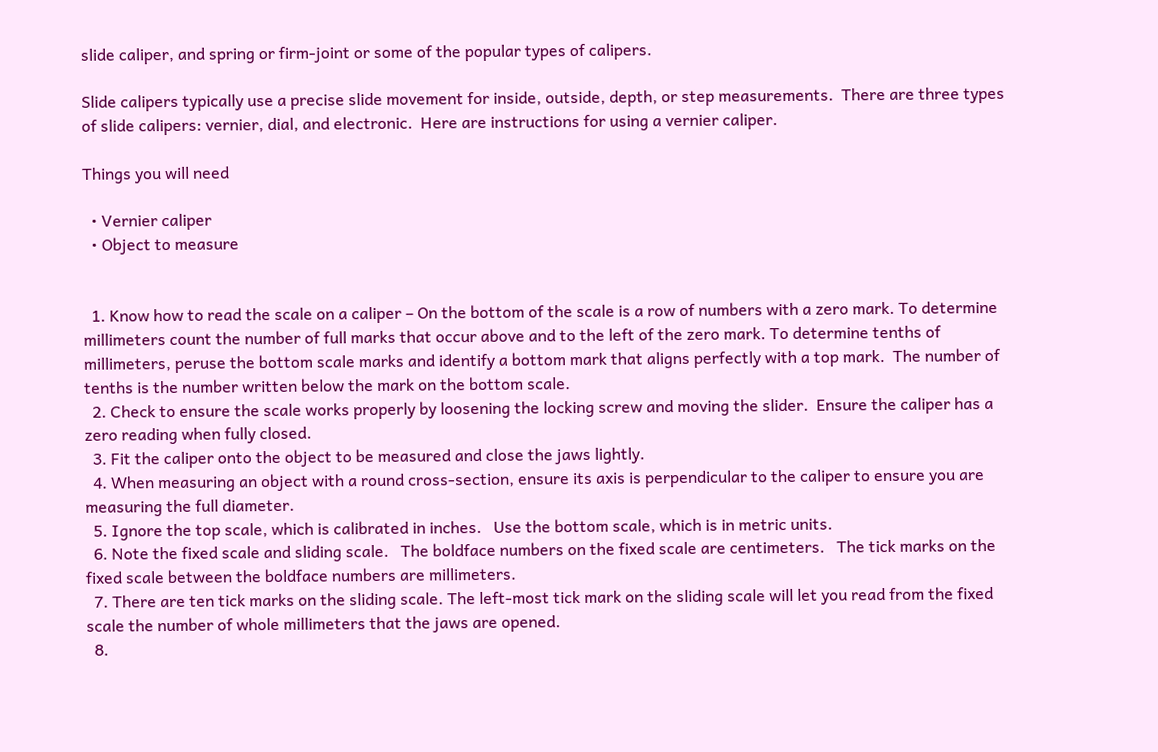slide caliper, and spring or firm-joint or some of the popular types of calipers.

Slide calipers typically use a precise slide movement for inside, outside, depth, or step measurements.  There are three types of slide calipers: vernier, dial, and electronic.  Here are instructions for using a vernier caliper.

Things you will need

  • Vernier caliper
  • Object to measure


  1. Know how to read the scale on a caliper – On the bottom of the scale is a row of numbers with a zero mark. To determine millimeters count the number of full marks that occur above and to the left of the zero mark. To determine tenths of millimeters, peruse the bottom scale marks and identify a bottom mark that aligns perfectly with a top mark.  The number of tenths is the number written below the mark on the bottom scale.
  2. Check to ensure the scale works properly by loosening the locking screw and moving the slider.  Ensure the caliper has a zero reading when fully closed.
  3. Fit the caliper onto the object to be measured and close the jaws lightly.
  4. When measuring an object with a round cross-section, ensure its axis is perpendicular to the caliper to ensure you are measuring the full diameter.
  5. Ignore the top scale, which is calibrated in inches.   Use the bottom scale, which is in metric units.
  6. Note the fixed scale and sliding scale.   The boldface numbers on the fixed scale are centimeters.   The tick marks on the fixed scale between the boldface numbers are millimeters.
  7. There are ten tick marks on the sliding scale. The left-most tick mark on the sliding scale will let you read from the fixed scale the number of whole millimeters that the jaws are opened.
  8.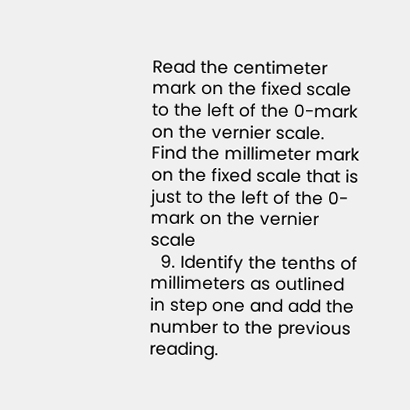Read the centimeter mark on the fixed scale to the left of the 0-mark on the vernier scale.  Find the millimeter mark on the fixed scale that is just to the left of the 0-mark on the vernier scale
  9. Identify the tenths of millimeters as outlined in step one and add the number to the previous reading.